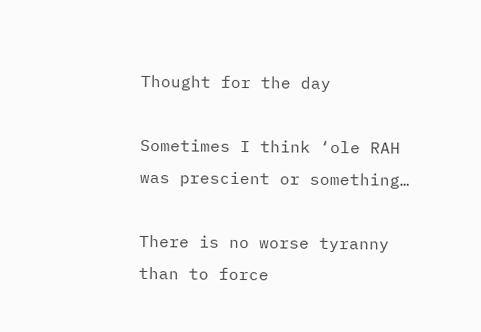Thought for the day

Sometimes I think ‘ole RAH was prescient or something…

There is no worse tyranny than to force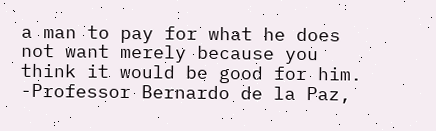a man to pay for what he does not want merely because you think it would be good for him.
-Professor Bernardo de la Paz,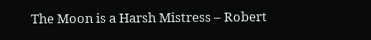The Moon is a Harsh Mistress – Robert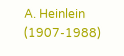A. Heinlein (1907-1988)